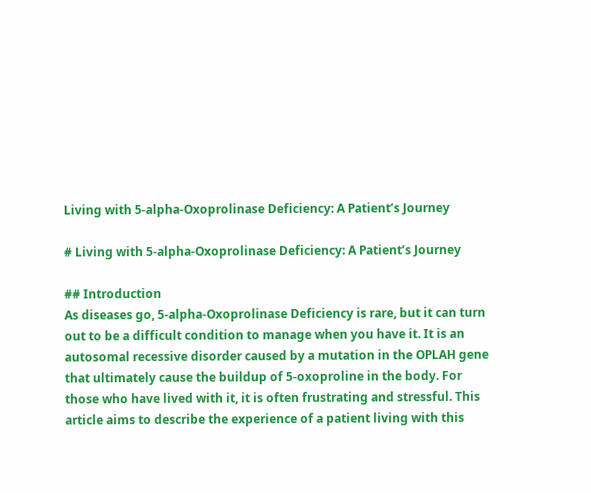Living with 5-alpha-Oxoprolinase Deficiency: A Patient’s Journey

# Living with 5-alpha-Oxoprolinase Deficiency: A Patient’s Journey

## Introduction
As diseases go, 5-alpha-Oxoprolinase Deficiency is rare, but it can turn out to be a difficult condition to manage when you have it. It is an autosomal recessive disorder caused by a mutation in the OPLAH gene that ultimately cause the buildup of 5-oxoproline in the body. For those who have lived with it, it is often frustrating and stressful. This article aims to describe the experience of a patient living with this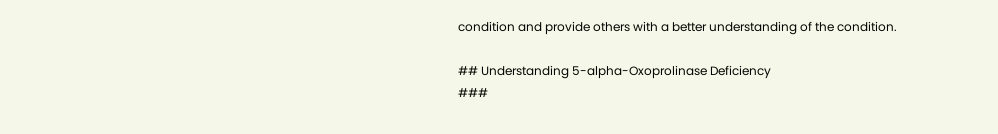condition and provide others with a better understanding of the condition.

## Understanding 5-alpha-Oxoprolinase Deficiency
###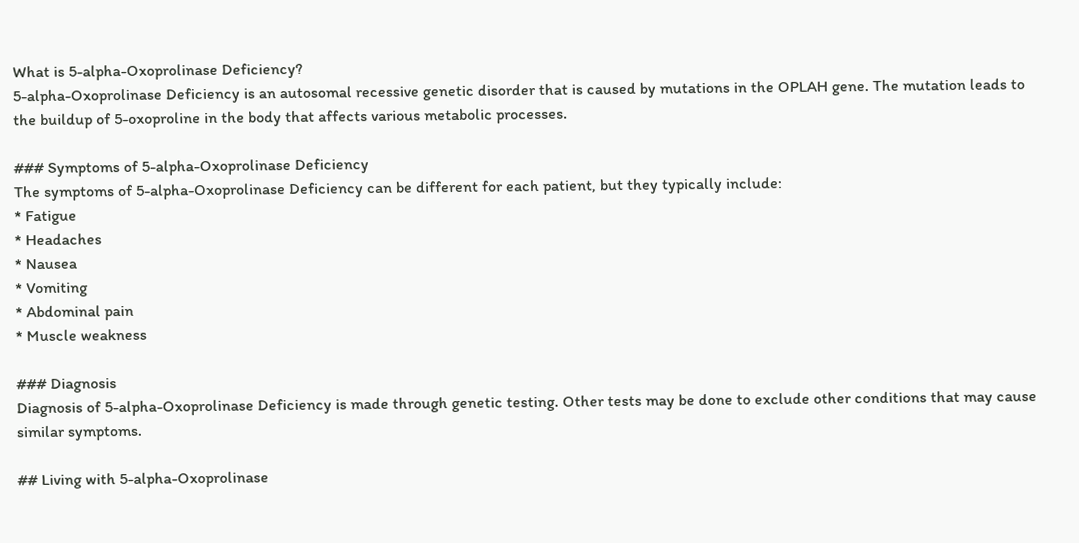What is 5-alpha-Oxoprolinase Deficiency?
5-alpha-Oxoprolinase Deficiency is an autosomal recessive genetic disorder that is caused by mutations in the OPLAH gene. The mutation leads to the buildup of 5-oxoproline in the body that affects various metabolic processes.

### Symptoms of 5-alpha-Oxoprolinase Deficiency
The symptoms of 5-alpha-Oxoprolinase Deficiency can be different for each patient, but they typically include:
* Fatigue
* Headaches
* Nausea
* Vomiting
* Abdominal pain
* Muscle weakness

### Diagnosis
Diagnosis of 5-alpha-Oxoprolinase Deficiency is made through genetic testing. Other tests may be done to exclude other conditions that may cause similar symptoms.

## Living with 5-alpha-Oxoprolinase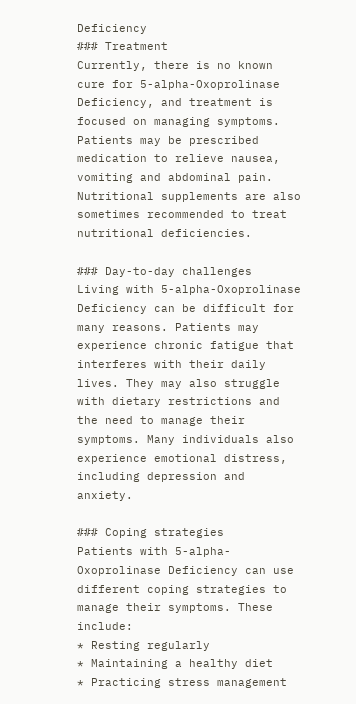Deficiency
### Treatment
Currently, there is no known cure for 5-alpha-Oxoprolinase Deficiency, and treatment is focused on managing symptoms. Patients may be prescribed medication to relieve nausea, vomiting and abdominal pain. Nutritional supplements are also sometimes recommended to treat nutritional deficiencies.

### Day-to-day challenges
Living with 5-alpha-Oxoprolinase Deficiency can be difficult for many reasons. Patients may experience chronic fatigue that interferes with their daily lives. They may also struggle with dietary restrictions and the need to manage their symptoms. Many individuals also experience emotional distress, including depression and anxiety.

### Coping strategies
Patients with 5-alpha-Oxoprolinase Deficiency can use different coping strategies to manage their symptoms. These include:
* Resting regularly
* Maintaining a healthy diet
* Practicing stress management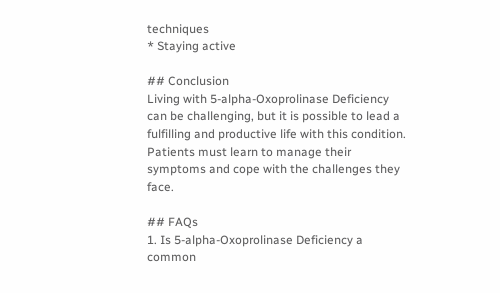techniques
* Staying active

## Conclusion
Living with 5-alpha-Oxoprolinase Deficiency can be challenging, but it is possible to lead a fulfilling and productive life with this condition. Patients must learn to manage their symptoms and cope with the challenges they face.

## FAQs
1. Is 5-alpha-Oxoprolinase Deficiency a common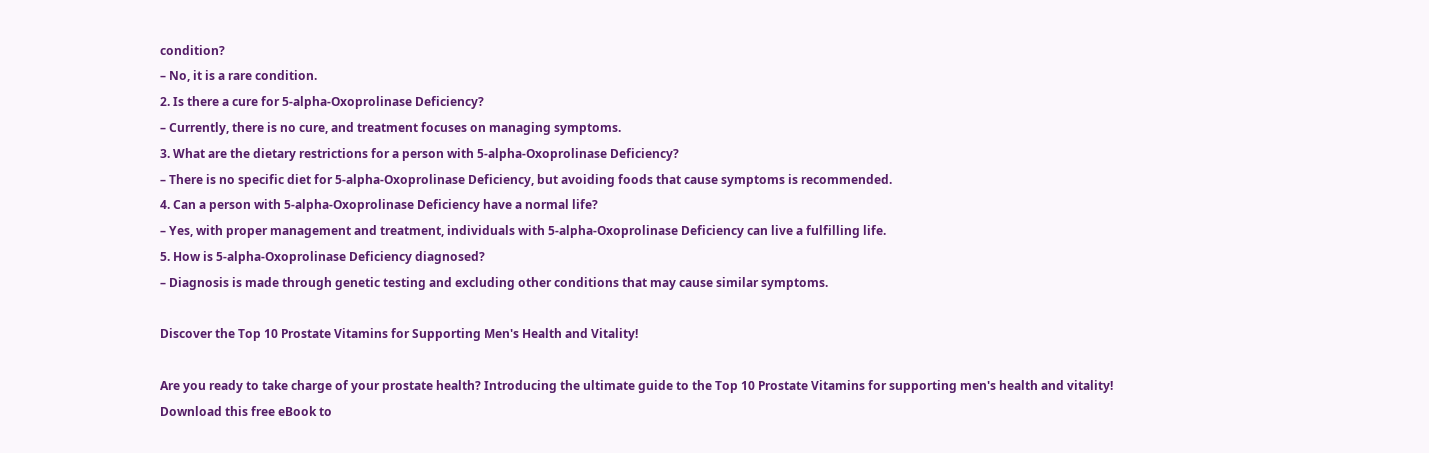condition?
– No, it is a rare condition.
2. Is there a cure for 5-alpha-Oxoprolinase Deficiency?
– Currently, there is no cure, and treatment focuses on managing symptoms.
3. What are the dietary restrictions for a person with 5-alpha-Oxoprolinase Deficiency?
– There is no specific diet for 5-alpha-Oxoprolinase Deficiency, but avoiding foods that cause symptoms is recommended.
4. Can a person with 5-alpha-Oxoprolinase Deficiency have a normal life?
– Yes, with proper management and treatment, individuals with 5-alpha-Oxoprolinase Deficiency can live a fulfilling life.
5. How is 5-alpha-Oxoprolinase Deficiency diagnosed?
– Diagnosis is made through genetic testing and excluding other conditions that may cause similar symptoms.

Discover the Top 10 Prostate Vitamins for Supporting Men's Health and Vitality!

Are you ready to take charge of your prostate health? Introducing the ultimate guide to the Top 10 Prostate Vitamins for supporting men's health and vitality!
Download this free eBook to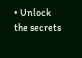• Unlock the secrets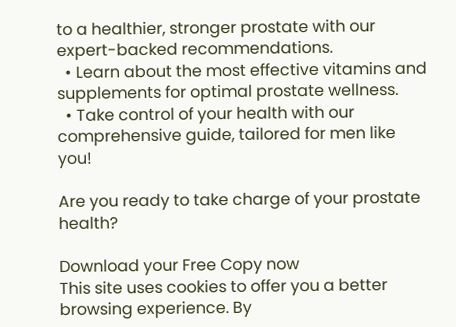to a healthier, stronger prostate with our expert-backed recommendations.
  • Learn about the most effective vitamins and supplements for optimal prostate wellness.
  • Take control of your health with our comprehensive guide, tailored for men like you!

Are you ready to take charge of your prostate health?

Download your Free Copy now
This site uses cookies to offer you a better browsing experience. By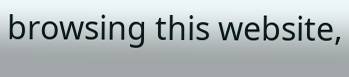browsing this website,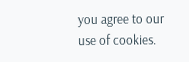you agree to our use of cookies.